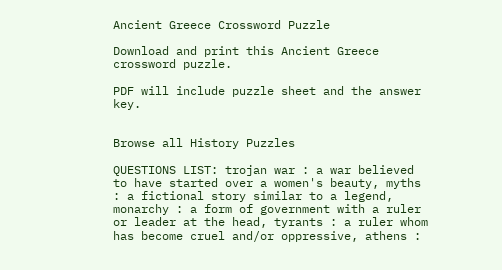Ancient Greece Crossword Puzzle

Download and print this Ancient Greece crossword puzzle.

PDF will include puzzle sheet and the answer key.


Browse all History Puzzles

QUESTIONS LIST: trojan war : a war believed to have started over a women's beauty, myths : a fictional story similar to a legend, monarchy : a form of government with a ruler or leader at the head, tyrants : a ruler whom has become cruel and/or oppressive, athens :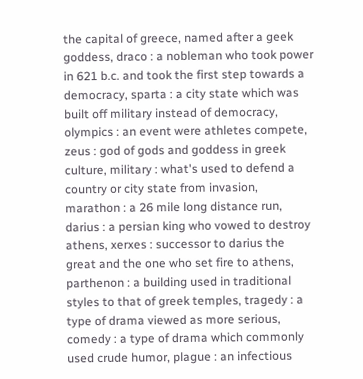the capital of greece, named after a geek goddess, draco : a nobleman who took power in 621 b.c. and took the first step towards a democracy, sparta : a city state which was built off military instead of democracy, olympics : an event were athletes compete, zeus : god of gods and goddess in greek culture, military : what's used to defend a country or city state from invasion, marathon : a 26 mile long distance run, darius : a persian king who vowed to destroy athens, xerxes : successor to darius the great and the one who set fire to athens, parthenon : a building used in traditional styles to that of greek temples, tragedy : a type of drama viewed as more serious, comedy : a type of drama which commonly used crude humor, plague : an infectious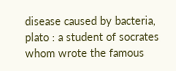disease caused by bacteria, plato : a student of socrates whom wrote the famous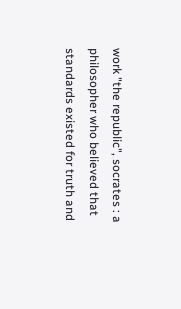work "the republic", socrates : a philosopher who believed that standards existed for truth and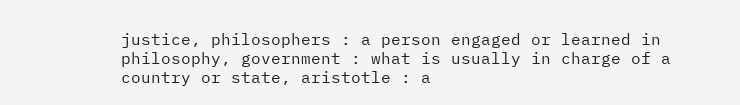justice, philosophers : a person engaged or learned in philosophy, government : what is usually in charge of a country or state, aristotle : a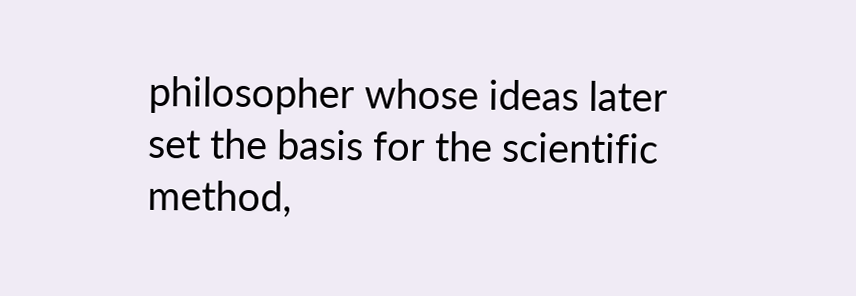philosopher whose ideas later set the basis for the scientific method,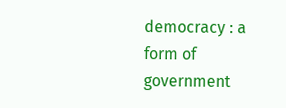democracy : a form of government